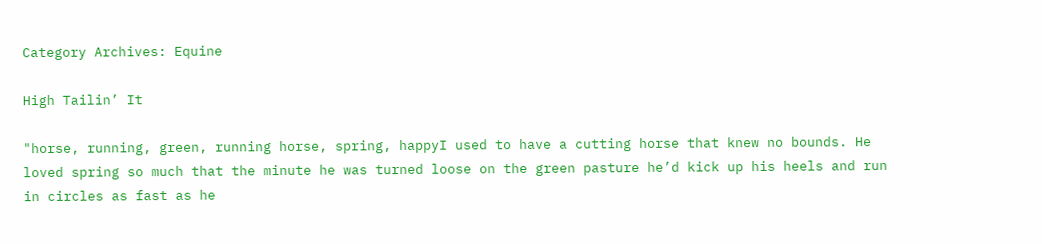Category Archives: Equine

High Tailin’ It

"horse, running, green, running horse, spring, happyI used to have a cutting horse that knew no bounds. He loved spring so much that the minute he was turned loose on the green pasture he’d kick up his heels and run in circles as fast as he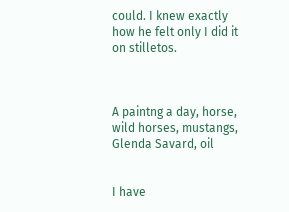could. I knew exactly how he felt only I did it on stilletos.



A paintng a day, horse, wild horses, mustangs, Glenda Savard, oil


I have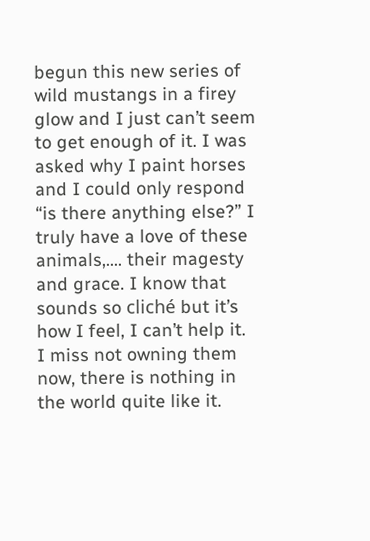begun this new series of wild mustangs in a firey glow and I just can’t seem to get enough of it. I was asked why I paint horses and I could only respond “is there anything else?” I truly have a love of these animals,…. their magesty and grace. I know that sounds so cliché but it’s how I feel, I can’t help it. I miss not owning them now, there is nothing in the world quite like it.